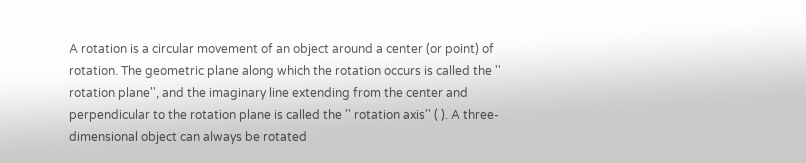A rotation is a circular movement of an object around a center (or point) of rotation. The geometric plane along which the rotation occurs is called the '' rotation plane'', and the imaginary line extending from the center and perpendicular to the rotation plane is called the '' rotation axis'' ( ). A three-dimensional object can always be rotated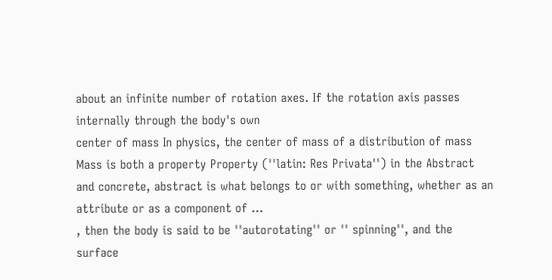about an infinite number of rotation axes. If the rotation axis passes internally through the body's own
center of mass In physics, the center of mass of a distribution of mass Mass is both a property Property (''latin: Res Privata'') in the Abstract and concrete, abstract is what belongs to or with something, whether as an attribute or as a component of ...
, then the body is said to be ''autorotating'' or '' spinning'', and the surface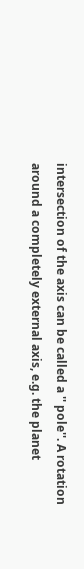intersection of the axis can be called a '' pole''. A rotation around a completely external axis, e.g. the planet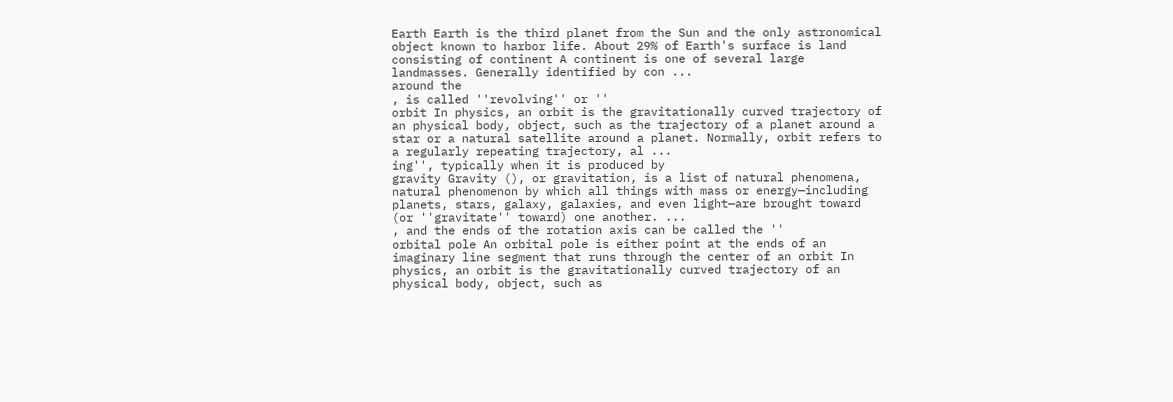Earth Earth is the third planet from the Sun and the only astronomical object known to harbor life. About 29% of Earth's surface is land consisting of continent A continent is one of several large landmasses. Generally identified by con ...
around the
, is called ''revolving'' or ''
orbit In physics, an orbit is the gravitationally curved trajectory of an physical body, object, such as the trajectory of a planet around a star or a natural satellite around a planet. Normally, orbit refers to a regularly repeating trajectory, al ...
ing'', typically when it is produced by
gravity Gravity (), or gravitation, is a list of natural phenomena, natural phenomenon by which all things with mass or energy—including planets, stars, galaxy, galaxies, and even light—are brought toward (or ''gravitate'' toward) one another. ...
, and the ends of the rotation axis can be called the ''
orbital pole An orbital pole is either point at the ends of an imaginary line segment that runs through the center of an orbit In physics, an orbit is the gravitationally curved trajectory of an physical body, object, such as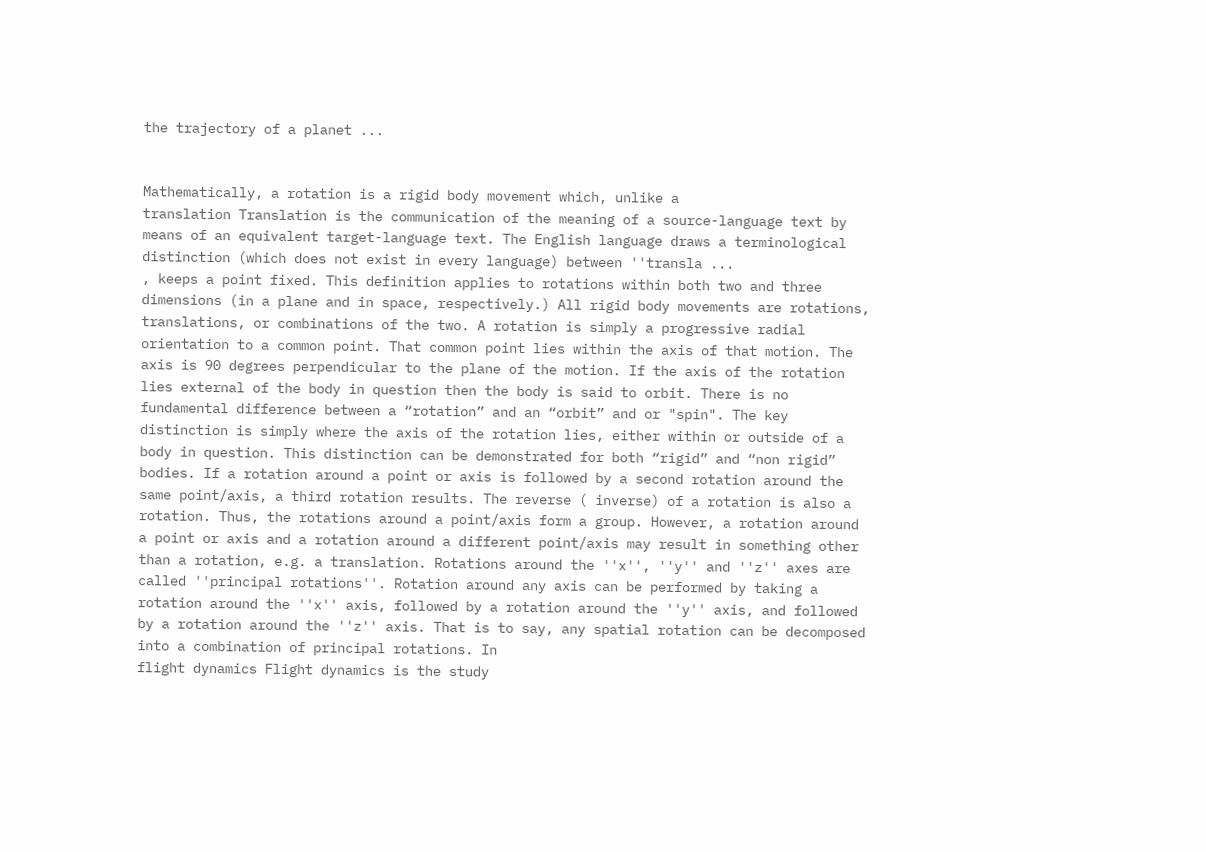the trajectory of a planet ...


Mathematically, a rotation is a rigid body movement which, unlike a
translation Translation is the communication of the meaning of a source-language text by means of an equivalent target-language text. The English language draws a terminological distinction (which does not exist in every language) between ''transla ...
, keeps a point fixed. This definition applies to rotations within both two and three dimensions (in a plane and in space, respectively.) All rigid body movements are rotations, translations, or combinations of the two. A rotation is simply a progressive radial orientation to a common point. That common point lies within the axis of that motion. The axis is 90 degrees perpendicular to the plane of the motion. If the axis of the rotation lies external of the body in question then the body is said to orbit. There is no fundamental difference between a “rotation” and an “orbit” and or "spin". The key distinction is simply where the axis of the rotation lies, either within or outside of a body in question. This distinction can be demonstrated for both “rigid” and “non rigid” bodies. If a rotation around a point or axis is followed by a second rotation around the same point/axis, a third rotation results. The reverse ( inverse) of a rotation is also a rotation. Thus, the rotations around a point/axis form a group. However, a rotation around a point or axis and a rotation around a different point/axis may result in something other than a rotation, e.g. a translation. Rotations around the ''x'', ''y'' and ''z'' axes are called ''principal rotations''. Rotation around any axis can be performed by taking a rotation around the ''x'' axis, followed by a rotation around the ''y'' axis, and followed by a rotation around the ''z'' axis. That is to say, any spatial rotation can be decomposed into a combination of principal rotations. In
flight dynamics Flight dynamics is the study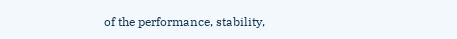of the performance, stability,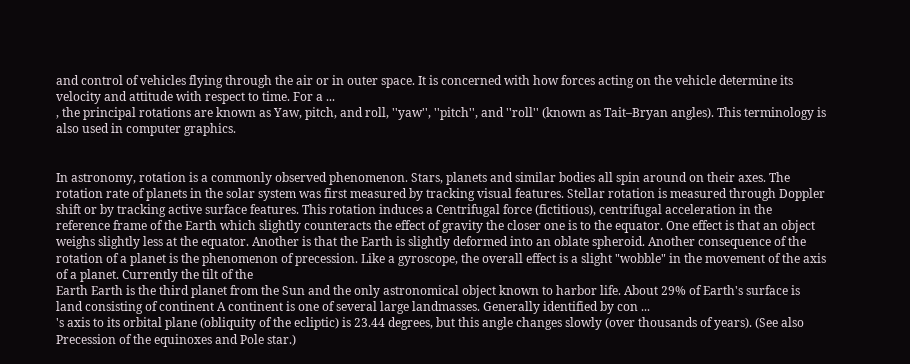and control of vehicles flying through the air or in outer space. It is concerned with how forces acting on the vehicle determine its velocity and attitude with respect to time. For a ...
, the principal rotations are known as Yaw, pitch, and roll, ''yaw'', ''pitch'', and ''roll'' (known as Tait–Bryan angles). This terminology is also used in computer graphics.


In astronomy, rotation is a commonly observed phenomenon. Stars, planets and similar bodies all spin around on their axes. The rotation rate of planets in the solar system was first measured by tracking visual features. Stellar rotation is measured through Doppler shift or by tracking active surface features. This rotation induces a Centrifugal force (fictitious), centrifugal acceleration in the reference frame of the Earth which slightly counteracts the effect of gravity the closer one is to the equator. One effect is that an object weighs slightly less at the equator. Another is that the Earth is slightly deformed into an oblate spheroid. Another consequence of the rotation of a planet is the phenomenon of precession. Like a gyroscope, the overall effect is a slight "wobble" in the movement of the axis of a planet. Currently the tilt of the
Earth Earth is the third planet from the Sun and the only astronomical object known to harbor life. About 29% of Earth's surface is land consisting of continent A continent is one of several large landmasses. Generally identified by con ...
's axis to its orbital plane (obliquity of the ecliptic) is 23.44 degrees, but this angle changes slowly (over thousands of years). (See also Precession of the equinoxes and Pole star.)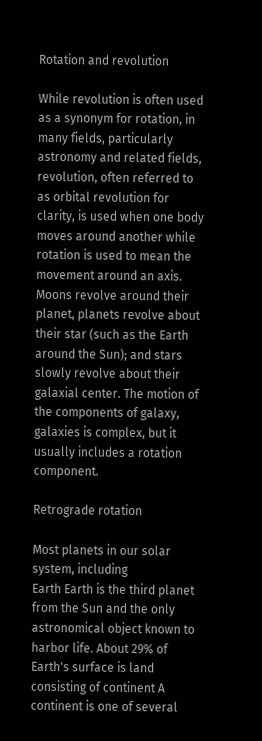Rotation and revolution

While revolution is often used as a synonym for rotation, in many fields, particularly astronomy and related fields, revolution, often referred to as orbital revolution for clarity, is used when one body moves around another while rotation is used to mean the movement around an axis. Moons revolve around their planet, planets revolve about their star (such as the Earth around the Sun); and stars slowly revolve about their galaxial center. The motion of the components of galaxy, galaxies is complex, but it usually includes a rotation component.

Retrograde rotation

Most planets in our solar system, including
Earth Earth is the third planet from the Sun and the only astronomical object known to harbor life. About 29% of Earth's surface is land consisting of continent A continent is one of several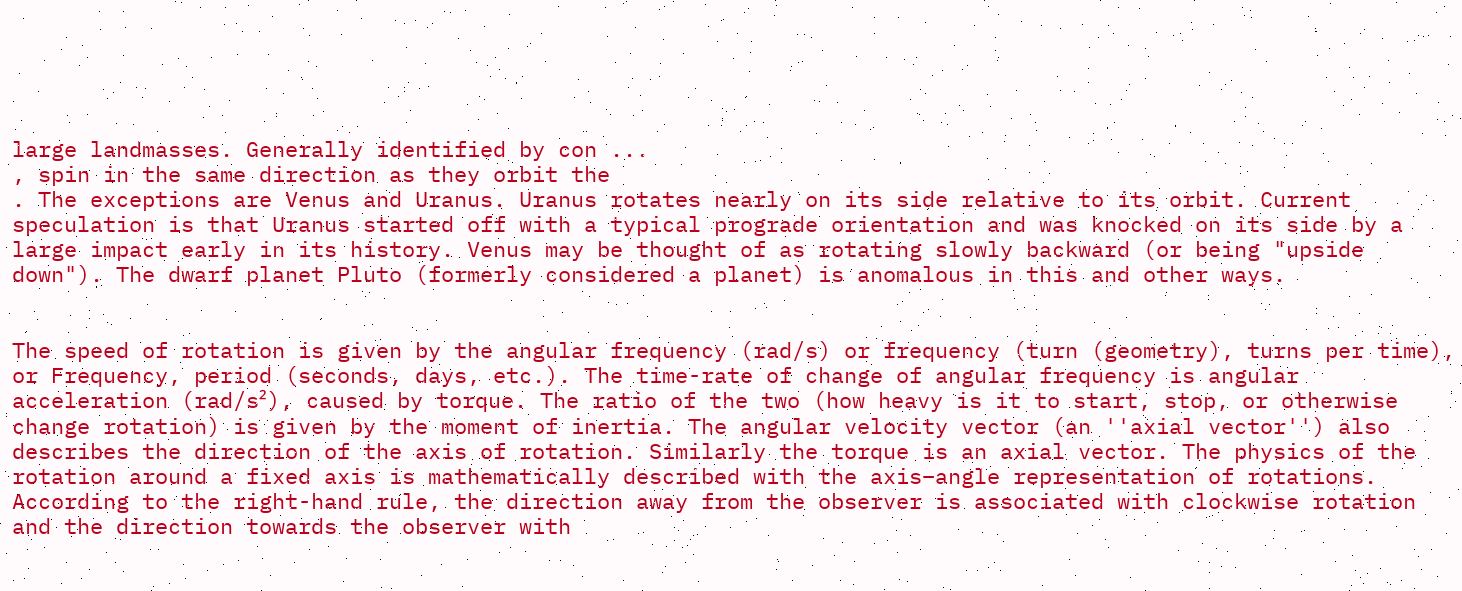large landmasses. Generally identified by con ...
, spin in the same direction as they orbit the
. The exceptions are Venus and Uranus. Uranus rotates nearly on its side relative to its orbit. Current speculation is that Uranus started off with a typical prograde orientation and was knocked on its side by a large impact early in its history. Venus may be thought of as rotating slowly backward (or being "upside down"). The dwarf planet Pluto (formerly considered a planet) is anomalous in this and other ways.


The speed of rotation is given by the angular frequency (rad/s) or frequency (turn (geometry), turns per time), or Frequency, period (seconds, days, etc.). The time-rate of change of angular frequency is angular acceleration (rad/s²), caused by torque. The ratio of the two (how heavy is it to start, stop, or otherwise change rotation) is given by the moment of inertia. The angular velocity vector (an ''axial vector'') also describes the direction of the axis of rotation. Similarly the torque is an axial vector. The physics of the rotation around a fixed axis is mathematically described with the axis–angle representation of rotations. According to the right-hand rule, the direction away from the observer is associated with clockwise rotation and the direction towards the observer with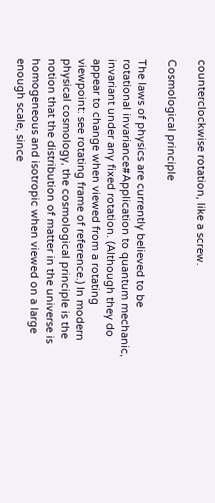counterclockwise rotation, like a screw.

Cosmological principle

The laws of physics are currently believed to be rotational invariance#Application to quantum mechanic, invariant under any fixed rotation. (Although they do appear to change when viewed from a rotating viewpoint: see rotating frame of reference.) In modern physical cosmology, the cosmological principle is the notion that the distribution of matter in the universe is homogeneous and isotropic when viewed on a large enough scale, since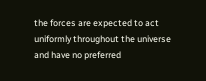the forces are expected to act uniformly throughout the universe and have no preferred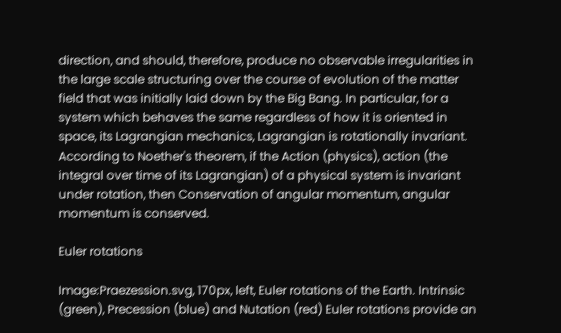direction, and should, therefore, produce no observable irregularities in the large scale structuring over the course of evolution of the matter field that was initially laid down by the Big Bang. In particular, for a system which behaves the same regardless of how it is oriented in space, its Lagrangian mechanics, Lagrangian is rotationally invariant. According to Noether's theorem, if the Action (physics), action (the integral over time of its Lagrangian) of a physical system is invariant under rotation, then Conservation of angular momentum, angular momentum is conserved.

Euler rotations

Image:Praezession.svg, 170px, left, Euler rotations of the Earth. Intrinsic (green), Precession (blue) and Nutation (red) Euler rotations provide an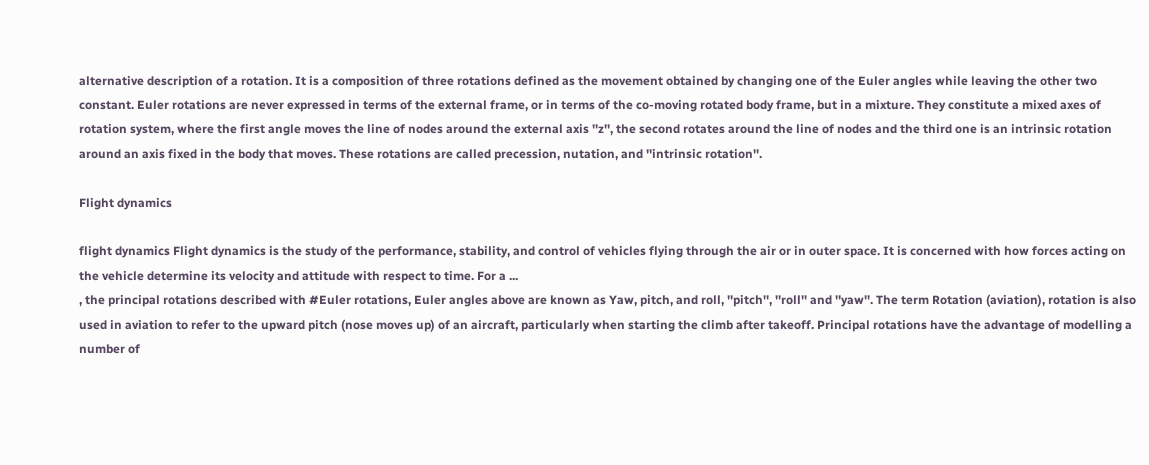alternative description of a rotation. It is a composition of three rotations defined as the movement obtained by changing one of the Euler angles while leaving the other two constant. Euler rotations are never expressed in terms of the external frame, or in terms of the co-moving rotated body frame, but in a mixture. They constitute a mixed axes of rotation system, where the first angle moves the line of nodes around the external axis ''z'', the second rotates around the line of nodes and the third one is an intrinsic rotation around an axis fixed in the body that moves. These rotations are called precession, nutation, and ''intrinsic rotation''.

Flight dynamics

flight dynamics Flight dynamics is the study of the performance, stability, and control of vehicles flying through the air or in outer space. It is concerned with how forces acting on the vehicle determine its velocity and attitude with respect to time. For a ...
, the principal rotations described with #Euler rotations, Euler angles above are known as Yaw, pitch, and roll, ''pitch'', ''roll'' and ''yaw''. The term Rotation (aviation), rotation is also used in aviation to refer to the upward pitch (nose moves up) of an aircraft, particularly when starting the climb after takeoff. Principal rotations have the advantage of modelling a number of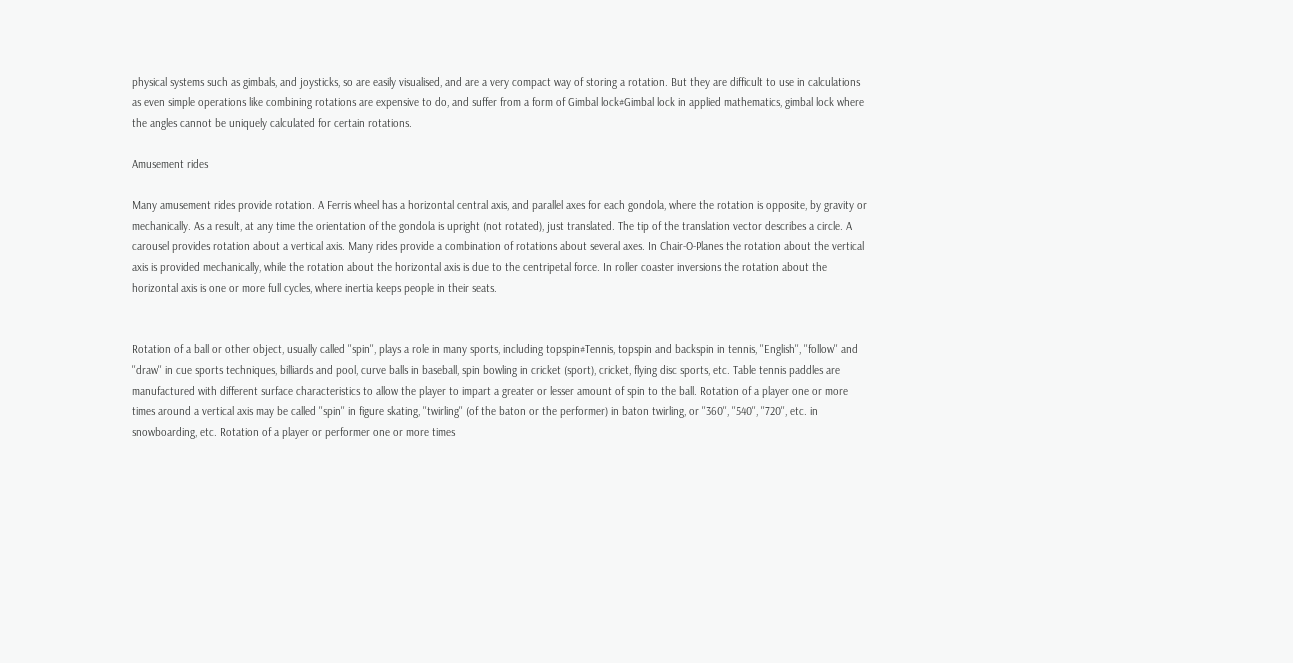physical systems such as gimbals, and joysticks, so are easily visualised, and are a very compact way of storing a rotation. But they are difficult to use in calculations as even simple operations like combining rotations are expensive to do, and suffer from a form of Gimbal lock#Gimbal lock in applied mathematics, gimbal lock where the angles cannot be uniquely calculated for certain rotations.

Amusement rides

Many amusement rides provide rotation. A Ferris wheel has a horizontal central axis, and parallel axes for each gondola, where the rotation is opposite, by gravity or mechanically. As a result, at any time the orientation of the gondola is upright (not rotated), just translated. The tip of the translation vector describes a circle. A carousel provides rotation about a vertical axis. Many rides provide a combination of rotations about several axes. In Chair-O-Planes the rotation about the vertical axis is provided mechanically, while the rotation about the horizontal axis is due to the centripetal force. In roller coaster inversions the rotation about the horizontal axis is one or more full cycles, where inertia keeps people in their seats.


Rotation of a ball or other object, usually called ''spin'', plays a role in many sports, including topspin#Tennis, topspin and backspin in tennis, ''English'', ''follow'' and ''draw'' in cue sports techniques, billiards and pool, curve balls in baseball, spin bowling in cricket (sport), cricket, flying disc sports, etc. Table tennis paddles are manufactured with different surface characteristics to allow the player to impart a greater or lesser amount of spin to the ball. Rotation of a player one or more times around a vertical axis may be called ''spin'' in figure skating, ''twirling'' (of the baton or the performer) in baton twirling, or ''360'', ''540'', ''720'', etc. in snowboarding, etc. Rotation of a player or performer one or more times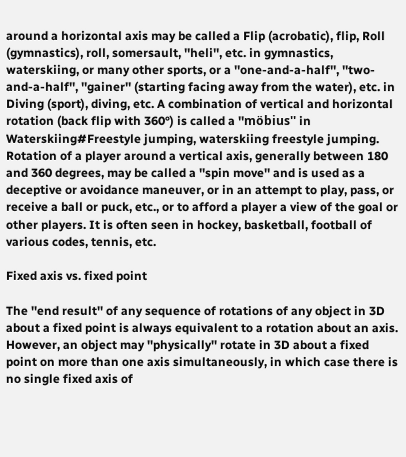around a horizontal axis may be called a Flip (acrobatic), flip, Roll (gymnastics), roll, somersault, ''heli'', etc. in gymnastics, waterskiing, or many other sports, or a ''one-and-a-half'', ''two-and-a-half'', ''gainer'' (starting facing away from the water), etc. in Diving (sport), diving, etc. A combination of vertical and horizontal rotation (back flip with 360°) is called a ''möbius'' in Waterskiing#Freestyle jumping, waterskiing freestyle jumping. Rotation of a player around a vertical axis, generally between 180 and 360 degrees, may be called a ''spin move'' and is used as a deceptive or avoidance maneuver, or in an attempt to play, pass, or receive a ball or puck, etc., or to afford a player a view of the goal or other players. It is often seen in hockey, basketball, football of various codes, tennis, etc.

Fixed axis vs. fixed point

The ''end result'' of any sequence of rotations of any object in 3D about a fixed point is always equivalent to a rotation about an axis. However, an object may ''physically'' rotate in 3D about a fixed point on more than one axis simultaneously, in which case there is no single fixed axis of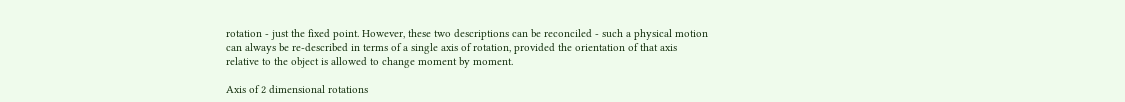rotation - just the fixed point. However, these two descriptions can be reconciled - such a physical motion can always be re-described in terms of a single axis of rotation, provided the orientation of that axis relative to the object is allowed to change moment by moment.

Axis of 2 dimensional rotations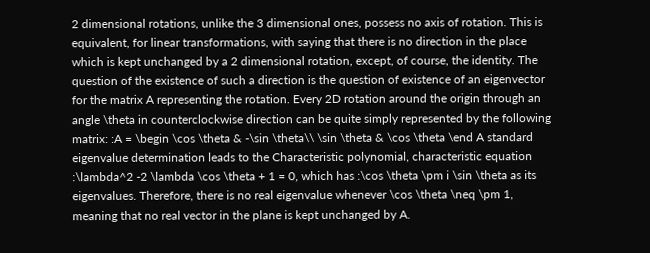2 dimensional rotations, unlike the 3 dimensional ones, possess no axis of rotation. This is equivalent, for linear transformations, with saying that there is no direction in the place which is kept unchanged by a 2 dimensional rotation, except, of course, the identity. The question of the existence of such a direction is the question of existence of an eigenvector for the matrix A representing the rotation. Every 2D rotation around the origin through an angle \theta in counterclockwise direction can be quite simply represented by the following matrix: :A = \begin \cos \theta & -\sin \theta\\ \sin \theta & \cos \theta \end A standard eigenvalue determination leads to the Characteristic polynomial, characteristic equation :\lambda^2 -2 \lambda \cos \theta + 1 = 0, which has :\cos \theta \pm i \sin \theta as its eigenvalues. Therefore, there is no real eigenvalue whenever \cos \theta \neq \pm 1, meaning that no real vector in the plane is kept unchanged by A.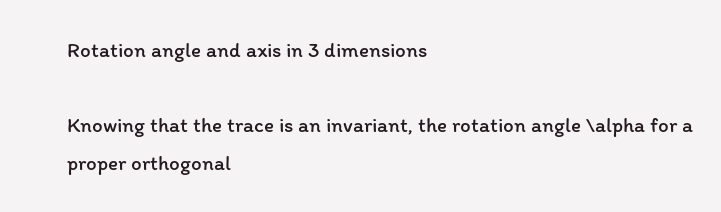Rotation angle and axis in 3 dimensions

Knowing that the trace is an invariant, the rotation angle \alpha for a proper orthogonal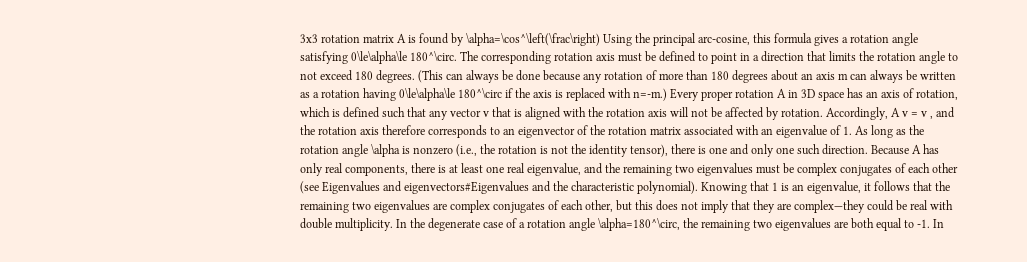3x3 rotation matrix A is found by \alpha=\cos^\left(\frac\right) Using the principal arc-cosine, this formula gives a rotation angle satisfying 0\le\alpha\le 180^\circ. The corresponding rotation axis must be defined to point in a direction that limits the rotation angle to not exceed 180 degrees. (This can always be done because any rotation of more than 180 degrees about an axis m can always be written as a rotation having 0\le\alpha\le 180^\circ if the axis is replaced with n=-m.) Every proper rotation A in 3D space has an axis of rotation, which is defined such that any vector v that is aligned with the rotation axis will not be affected by rotation. Accordingly, A v = v , and the rotation axis therefore corresponds to an eigenvector of the rotation matrix associated with an eigenvalue of 1. As long as the rotation angle \alpha is nonzero (i.e., the rotation is not the identity tensor), there is one and only one such direction. Because A has only real components, there is at least one real eigenvalue, and the remaining two eigenvalues must be complex conjugates of each other (see Eigenvalues and eigenvectors#Eigenvalues and the characteristic polynomial). Knowing that 1 is an eigenvalue, it follows that the remaining two eigenvalues are complex conjugates of each other, but this does not imply that they are complex—they could be real with double multiplicity. In the degenerate case of a rotation angle \alpha=180^\circ, the remaining two eigenvalues are both equal to -1. In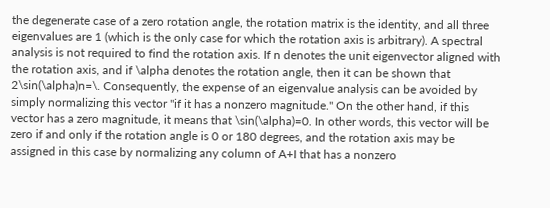the degenerate case of a zero rotation angle, the rotation matrix is the identity, and all three eigenvalues are 1 (which is the only case for which the rotation axis is arbitrary). A spectral analysis is not required to find the rotation axis. If n denotes the unit eigenvector aligned with the rotation axis, and if \alpha denotes the rotation angle, then it can be shown that 2\sin(\alpha)n=\. Consequently, the expense of an eigenvalue analysis can be avoided by simply normalizing this vector ''if it has a nonzero magnitude.'' On the other hand, if this vector has a zero magnitude, it means that \sin(\alpha)=0. In other words, this vector will be zero if and only if the rotation angle is 0 or 180 degrees, and the rotation axis may be assigned in this case by normalizing any column of A+I that has a nonzero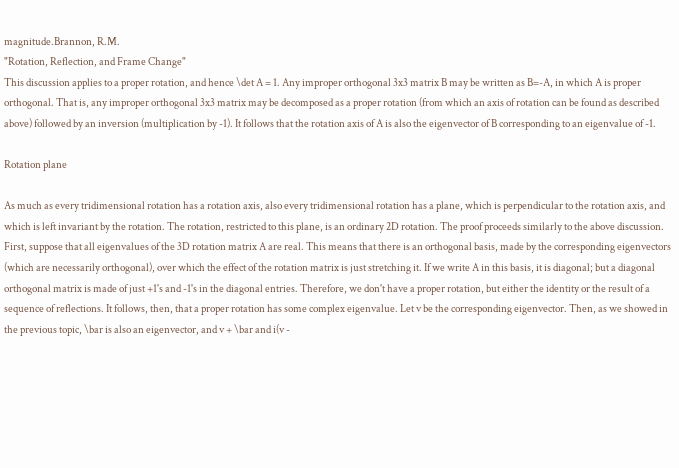magnitude.Brannon, R.M.
"Rotation, Reflection, and Frame Change"
This discussion applies to a proper rotation, and hence \det A = 1. Any improper orthogonal 3x3 matrix B may be written as B=-A, in which A is proper orthogonal. That is, any improper orthogonal 3x3 matrix may be decomposed as a proper rotation (from which an axis of rotation can be found as described above) followed by an inversion (multiplication by -1). It follows that the rotation axis of A is also the eigenvector of B corresponding to an eigenvalue of -1.

Rotation plane

As much as every tridimensional rotation has a rotation axis, also every tridimensional rotation has a plane, which is perpendicular to the rotation axis, and which is left invariant by the rotation. The rotation, restricted to this plane, is an ordinary 2D rotation. The proof proceeds similarly to the above discussion. First, suppose that all eigenvalues of the 3D rotation matrix A are real. This means that there is an orthogonal basis, made by the corresponding eigenvectors (which are necessarily orthogonal), over which the effect of the rotation matrix is just stretching it. If we write A in this basis, it is diagonal; but a diagonal orthogonal matrix is made of just +1's and -1's in the diagonal entries. Therefore, we don't have a proper rotation, but either the identity or the result of a sequence of reflections. It follows, then, that a proper rotation has some complex eigenvalue. Let v be the corresponding eigenvector. Then, as we showed in the previous topic, \bar is also an eigenvector, and v + \bar and i(v -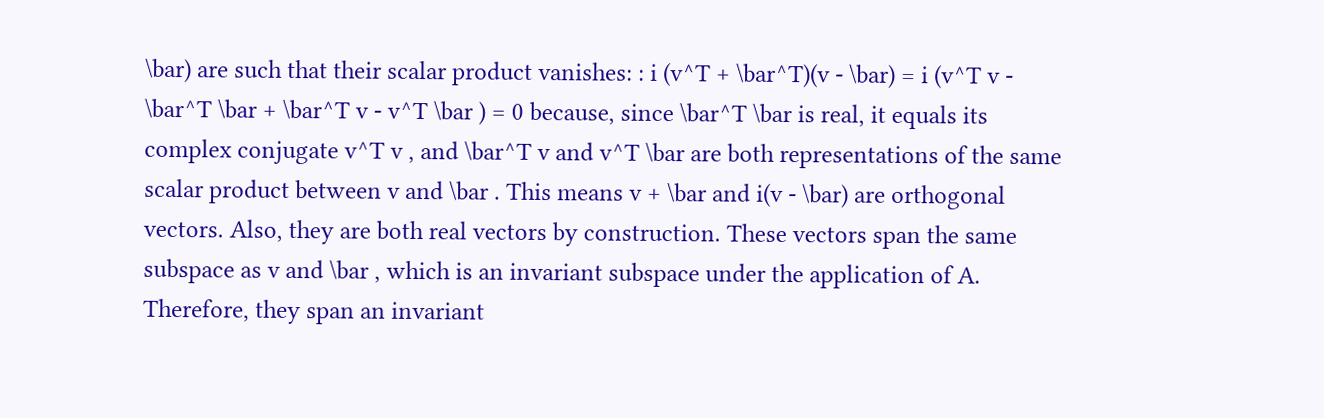\bar) are such that their scalar product vanishes: : i (v^T + \bar^T)(v - \bar) = i (v^T v - \bar^T \bar + \bar^T v - v^T \bar ) = 0 because, since \bar^T \bar is real, it equals its complex conjugate v^T v , and \bar^T v and v^T \bar are both representations of the same scalar product between v and \bar . This means v + \bar and i(v - \bar) are orthogonal vectors. Also, they are both real vectors by construction. These vectors span the same subspace as v and \bar , which is an invariant subspace under the application of A. Therefore, they span an invariant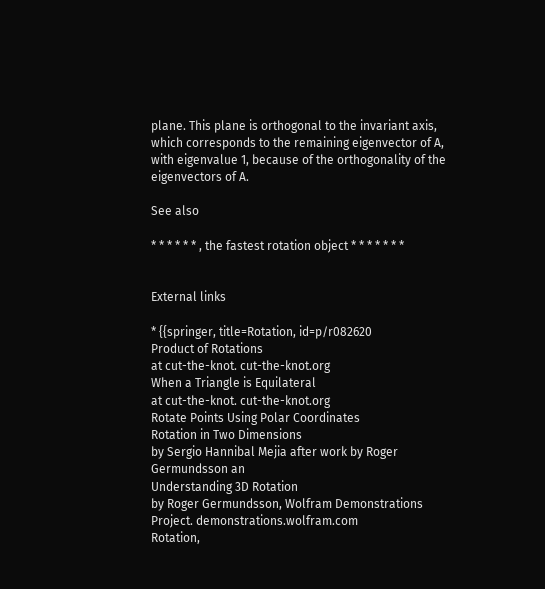plane. This plane is orthogonal to the invariant axis, which corresponds to the remaining eigenvector of A, with eigenvalue 1, because of the orthogonality of the eigenvectors of A.

See also

* * * * * * , the fastest rotation object * * * * * * *


External links

* {{springer, title=Rotation, id=p/r082620
Product of Rotations
at cut-the-knot. cut-the-knot.org
When a Triangle is Equilateral
at cut-the-knot. cut-the-knot.org
Rotate Points Using Polar Coordinates
Rotation in Two Dimensions
by Sergio Hannibal Mejia after work by Roger Germundsson an
Understanding 3D Rotation
by Roger Germundsson, Wolfram Demonstrations Project. demonstrations.wolfram.com
Rotation,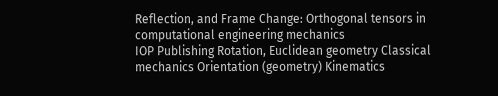Reflection, and Frame Change: Orthogonal tensors in computational engineering mechanics
IOP Publishing Rotation, Euclidean geometry Classical mechanics Orientation (geometry) Kinematics